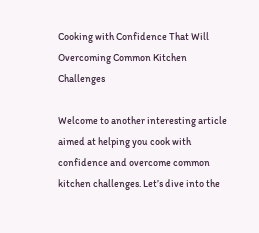Cooking with Confidence That Will Overcoming Common Kitchen Challenges

Welcome to another interesting article aimed at helping you cook with confidence and overcome common kitchen challenges. Let’s dive into the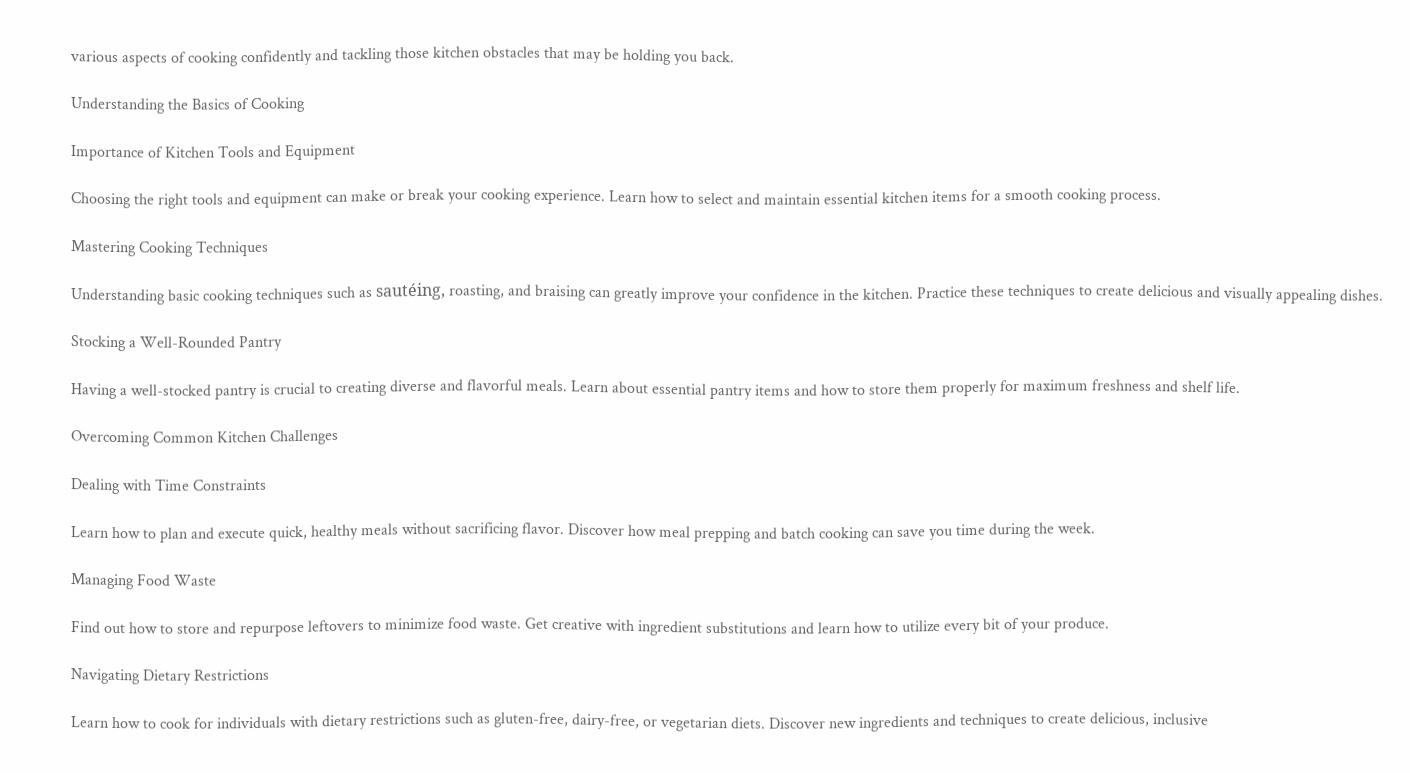various aspects of cooking confidently and tackling those kitchen obstacles that may be holding you back.

Understanding the Basics of Cooking

Importance of Kitchen Tools and Equipment

Choosing the right tools and equipment can make or break your cooking experience. Learn how to select and maintain essential kitchen items for a smooth cooking process.

Mastering Cooking Techniques

Understanding basic cooking techniques such as sautéing, roasting, and braising can greatly improve your confidence in the kitchen. Practice these techniques to create delicious and visually appealing dishes.

Stocking a Well-Rounded Pantry

Having a well-stocked pantry is crucial to creating diverse and flavorful meals. Learn about essential pantry items and how to store them properly for maximum freshness and shelf life.

Overcoming Common Kitchen Challenges

Dealing with Time Constraints

Learn how to plan and execute quick, healthy meals without sacrificing flavor. Discover how meal prepping and batch cooking can save you time during the week.

Managing Food Waste

Find out how to store and repurpose leftovers to minimize food waste. Get creative with ingredient substitutions and learn how to utilize every bit of your produce.

Navigating Dietary Restrictions

Learn how to cook for individuals with dietary restrictions such as gluten-free, dairy-free, or vegetarian diets. Discover new ingredients and techniques to create delicious, inclusive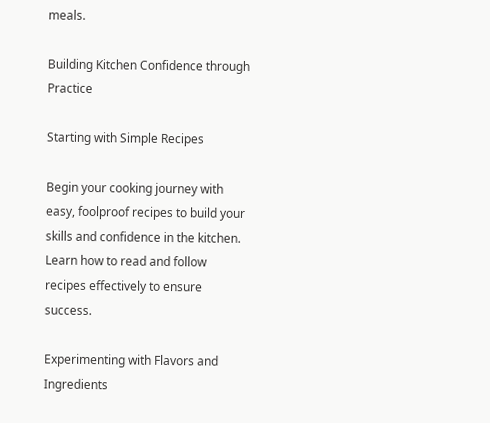meals.

Building Kitchen Confidence through Practice

Starting with Simple Recipes

Begin your cooking journey with easy, foolproof recipes to build your skills and confidence in the kitchen. Learn how to read and follow recipes effectively to ensure success.

Experimenting with Flavors and Ingredients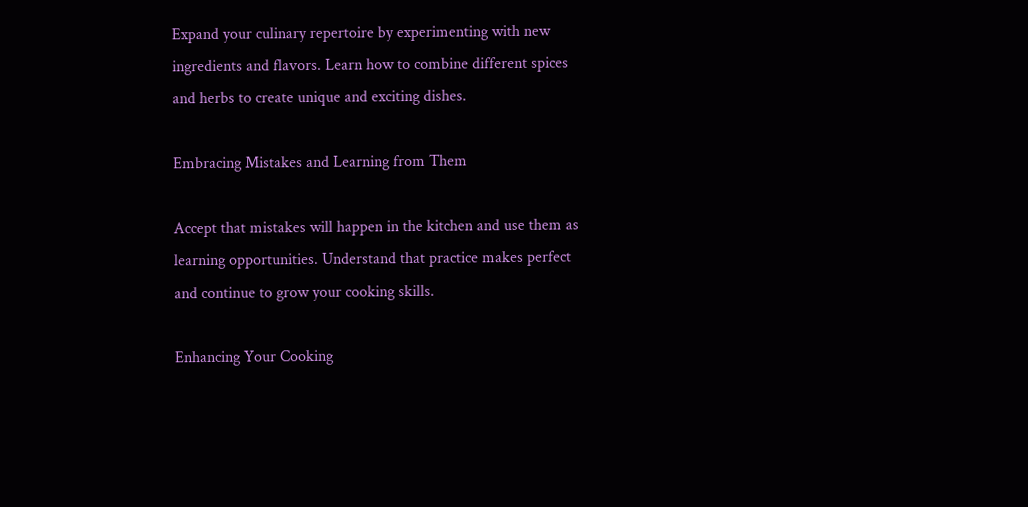Expand your culinary repertoire by experimenting with new ingredients and flavors. Learn how to combine different spices and herbs to create unique and exciting dishes.

Embracing Mistakes and Learning from Them

Accept that mistakes will happen in the kitchen and use them as learning opportunities. Understand that practice makes perfect and continue to grow your cooking skills.

Enhancing Your Cooking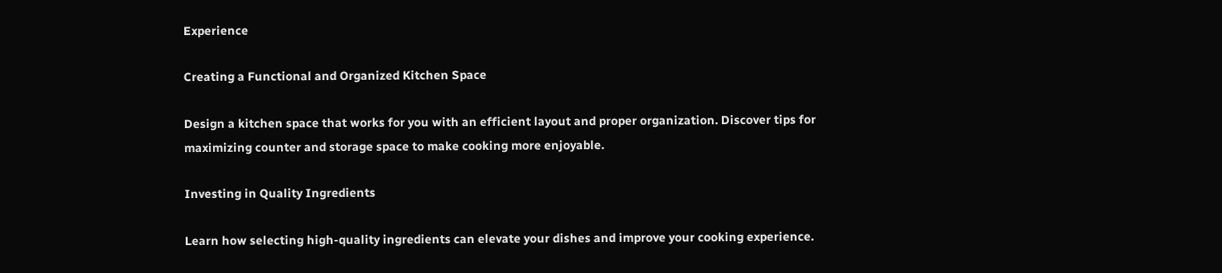Experience

Creating a Functional and Organized Kitchen Space

Design a kitchen space that works for you with an efficient layout and proper organization. Discover tips for maximizing counter and storage space to make cooking more enjoyable.

Investing in Quality Ingredients

Learn how selecting high-quality ingredients can elevate your dishes and improve your cooking experience.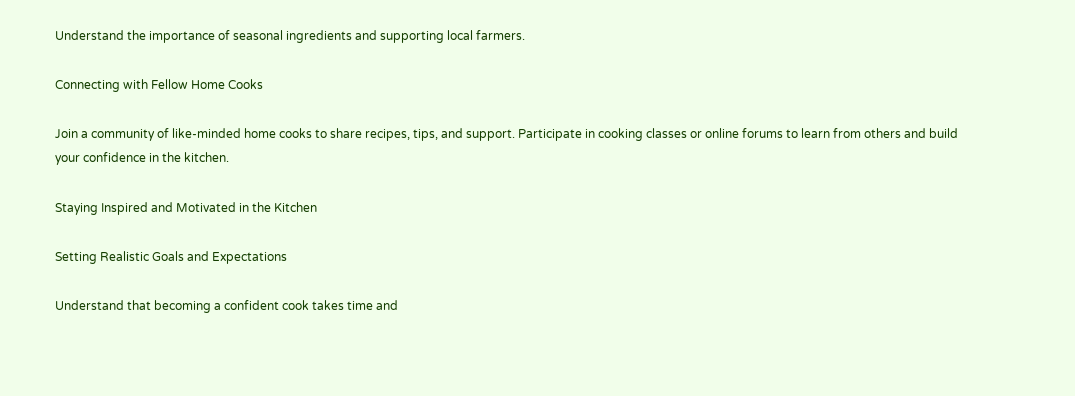Understand the importance of seasonal ingredients and supporting local farmers.

Connecting with Fellow Home Cooks

Join a community of like-minded home cooks to share recipes, tips, and support. Participate in cooking classes or online forums to learn from others and build your confidence in the kitchen.

Staying Inspired and Motivated in the Kitchen

Setting Realistic Goals and Expectations

Understand that becoming a confident cook takes time and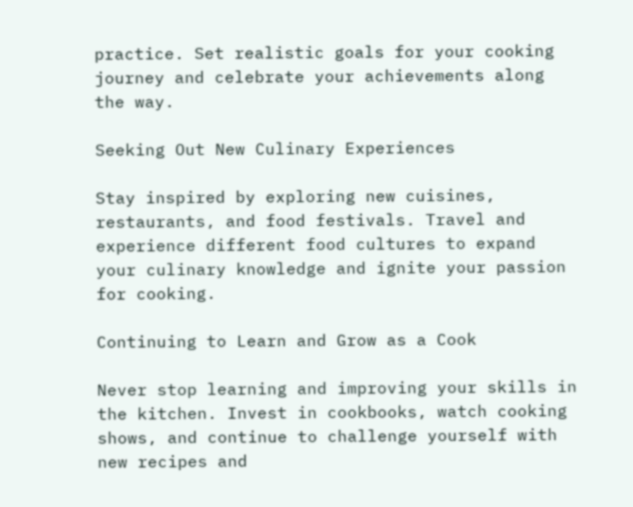practice. Set realistic goals for your cooking journey and celebrate your achievements along the way.

Seeking Out New Culinary Experiences

Stay inspired by exploring new cuisines, restaurants, and food festivals. Travel and experience different food cultures to expand your culinary knowledge and ignite your passion for cooking.

Continuing to Learn and Grow as a Cook

Never stop learning and improving your skills in the kitchen. Invest in cookbooks, watch cooking shows, and continue to challenge yourself with new recipes and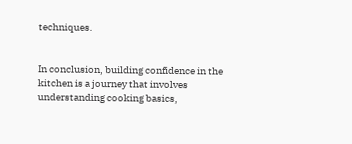techniques.


In conclusion, building confidence in the kitchen is a journey that involves understanding cooking basics,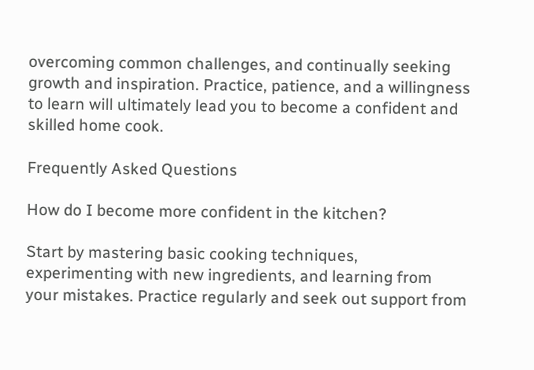overcoming common challenges, and continually seeking growth and inspiration. Practice, patience, and a willingness to learn will ultimately lead you to become a confident and skilled home cook.

Frequently Asked Questions

How do I become more confident in the kitchen?

Start by mastering basic cooking techniques, experimenting with new ingredients, and learning from your mistakes. Practice regularly and seek out support from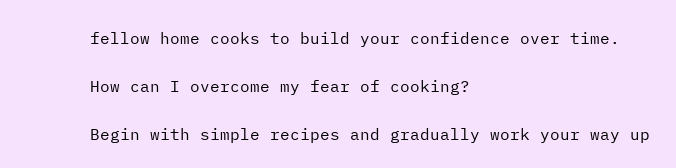fellow home cooks to build your confidence over time.

How can I overcome my fear of cooking?

Begin with simple recipes and gradually work your way up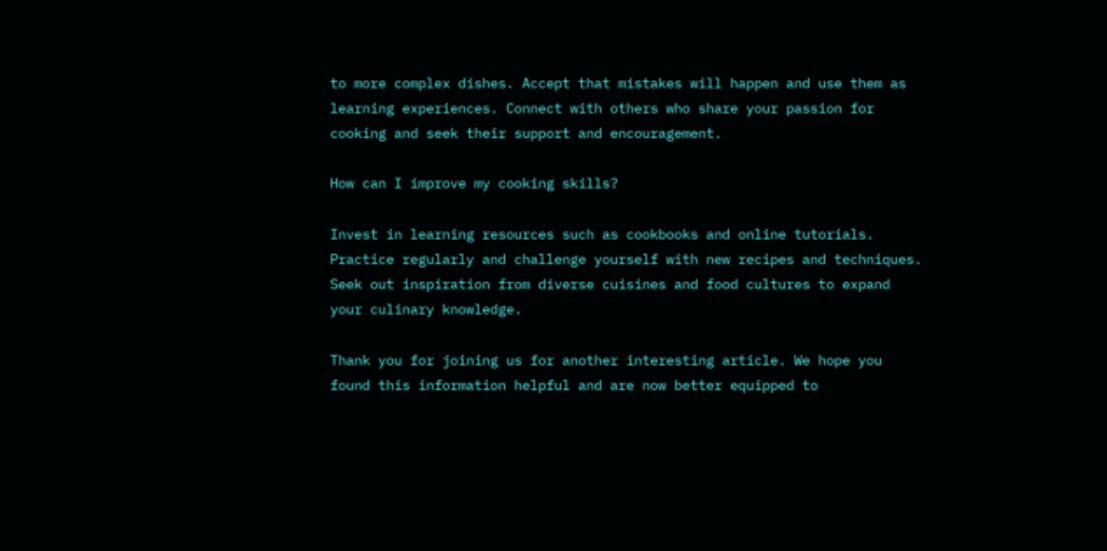to more complex dishes. Accept that mistakes will happen and use them as learning experiences. Connect with others who share your passion for cooking and seek their support and encouragement.

How can I improve my cooking skills?

Invest in learning resources such as cookbooks and online tutorials. Practice regularly and challenge yourself with new recipes and techniques. Seek out inspiration from diverse cuisines and food cultures to expand your culinary knowledge.

Thank you for joining us for another interesting article. We hope you found this information helpful and are now better equipped to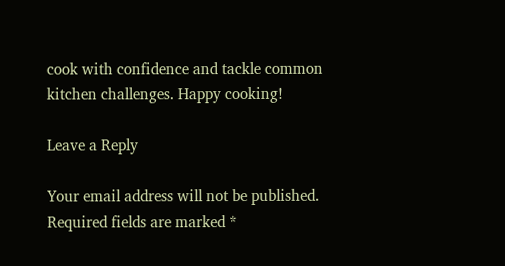cook with confidence and tackle common kitchen challenges. Happy cooking!

Leave a Reply

Your email address will not be published. Required fields are marked *